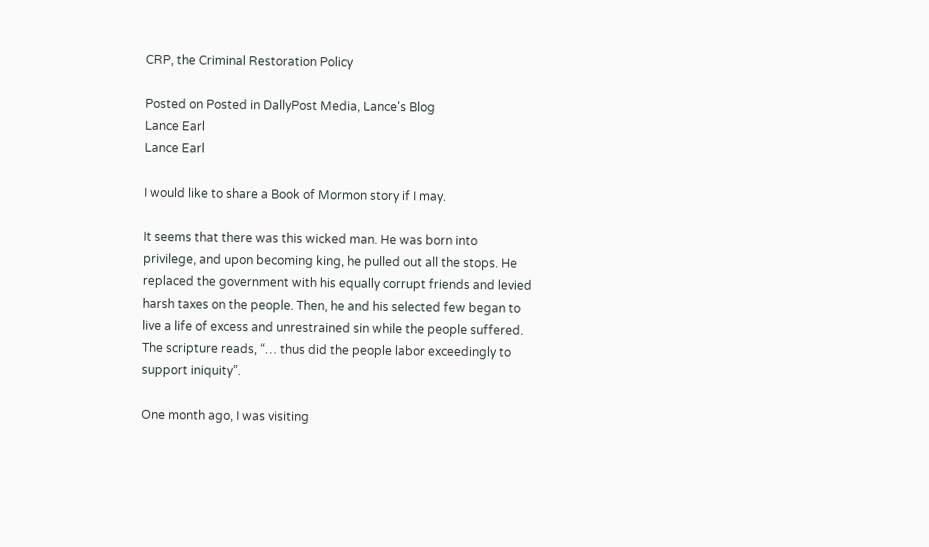CRP, the Criminal Restoration Policy

Posted on Posted in DallyPost Media, Lance's Blog
Lance Earl
Lance Earl

I would like to share a Book of Mormon story if I may.

It seems that there was this wicked man. He was born into privilege, and upon becoming king, he pulled out all the stops. He replaced the government with his equally corrupt friends and levied harsh taxes on the people. Then, he and his selected few began to live a life of excess and unrestrained sin while the people suffered. The scripture reads, “… thus did the people labor exceedingly to support iniquity”.

One month ago, I was visiting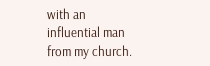with an influential man from my church.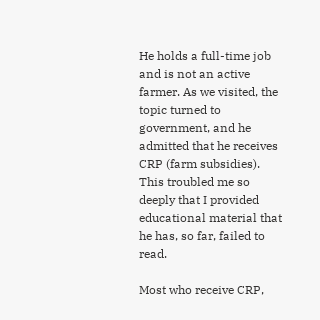He holds a full-time job and is not an active farmer. As we visited, the topic turned to government, and he admitted that he receives CRP (farm subsidies). This troubled me so deeply that I provided educational material that he has, so far, failed to read.

Most who receive CRP,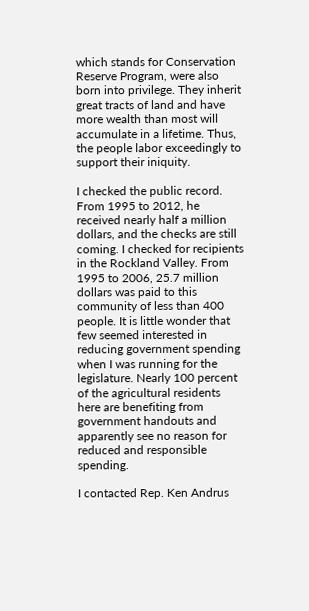which stands for Conservation Reserve Program, were also born into privilege. They inherit great tracts of land and have more wealth than most will accumulate in a lifetime. Thus, the people labor exceedingly to support their iniquity.

I checked the public record. From 1995 to 2012, he received nearly half a million dollars, and the checks are still coming. I checked for recipients in the Rockland Valley. From 1995 to 2006, 25.7 million dollars was paid to this community of less than 400 people. It is little wonder that few seemed interested in reducing government spending when I was running for the legislature. Nearly 100 percent of the agricultural residents here are benefiting from government handouts and apparently see no reason for reduced and responsible spending.

I contacted Rep. Ken Andrus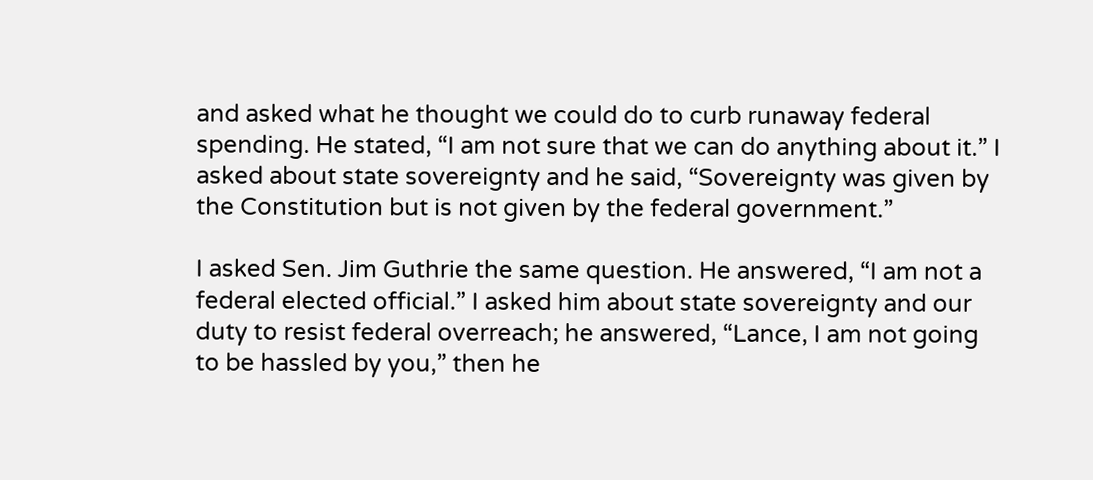and asked what he thought we could do to curb runaway federal spending. He stated, “I am not sure that we can do anything about it.” I asked about state sovereignty and he said, “Sovereignty was given by the Constitution but is not given by the federal government.”

I asked Sen. Jim Guthrie the same question. He answered, “I am not a federal elected official.” I asked him about state sovereignty and our duty to resist federal overreach; he answered, “Lance, I am not going to be hassled by you,” then he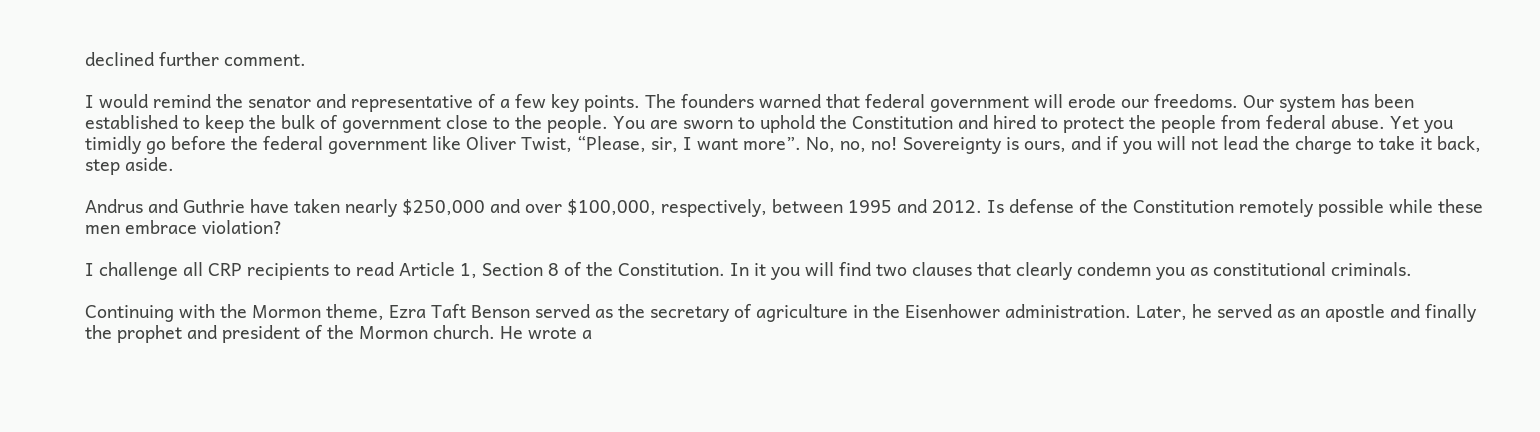declined further comment.

I would remind the senator and representative of a few key points. The founders warned that federal government will erode our freedoms. Our system has been established to keep the bulk of government close to the people. You are sworn to uphold the Constitution and hired to protect the people from federal abuse. Yet you timidly go before the federal government like Oliver Twist, “Please, sir, I want more”. No, no, no! Sovereignty is ours, and if you will not lead the charge to take it back, step aside.

Andrus and Guthrie have taken nearly $250,000 and over $100,000, respectively, between 1995 and 2012. Is defense of the Constitution remotely possible while these men embrace violation?

I challenge all CRP recipients to read Article 1, Section 8 of the Constitution. In it you will find two clauses that clearly condemn you as constitutional criminals.

Continuing with the Mormon theme, Ezra Taft Benson served as the secretary of agriculture in the Eisenhower administration. Later, he served as an apostle and finally the prophet and president of the Mormon church. He wrote a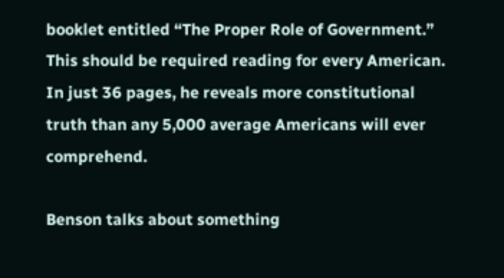booklet entitled “The Proper Role of Government.” This should be required reading for every American. In just 36 pages, he reveals more constitutional truth than any 5,000 average Americans will ever comprehend.

Benson talks about something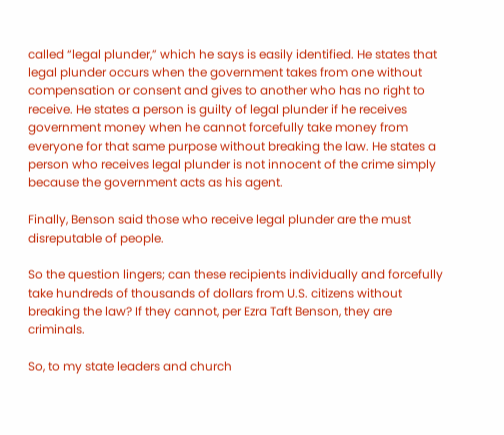called “legal plunder,” which he says is easily identified. He states that legal plunder occurs when the government takes from one without compensation or consent and gives to another who has no right to receive. He states a person is guilty of legal plunder if he receives government money when he cannot forcefully take money from everyone for that same purpose without breaking the law. He states a person who receives legal plunder is not innocent of the crime simply because the government acts as his agent.

Finally, Benson said those who receive legal plunder are the must disreputable of people.

So the question lingers; can these recipients individually and forcefully take hundreds of thousands of dollars from U.S. citizens without breaking the law? If they cannot, per Ezra Taft Benson, they are criminals.

So, to my state leaders and church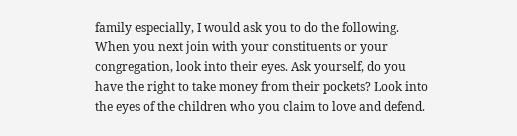family especially, I would ask you to do the following. When you next join with your constituents or your congregation, look into their eyes. Ask yourself, do you have the right to take money from their pockets? Look into the eyes of the children who you claim to love and defend.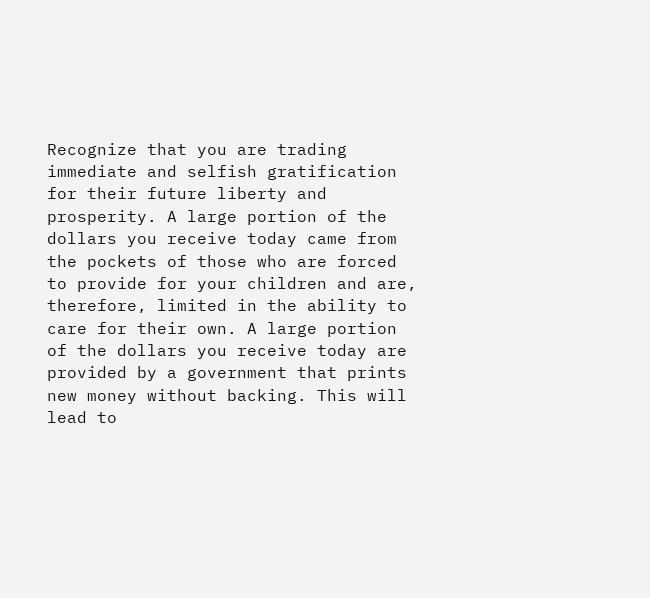Recognize that you are trading immediate and selfish gratification for their future liberty and prosperity. A large portion of the dollars you receive today came from the pockets of those who are forced to provide for your children and are, therefore, limited in the ability to care for their own. A large portion of the dollars you receive today are provided by a government that prints new money without backing. This will lead to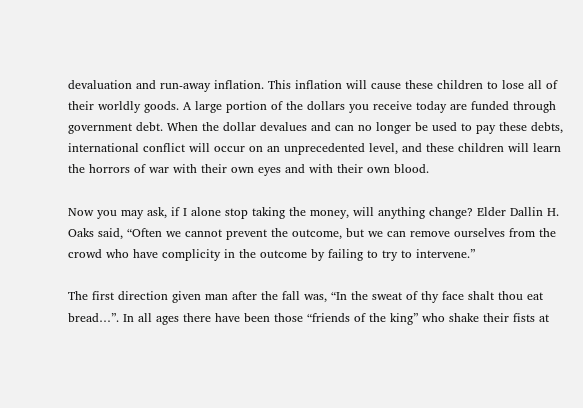devaluation and run-away inflation. This inflation will cause these children to lose all of their worldly goods. A large portion of the dollars you receive today are funded through government debt. When the dollar devalues and can no longer be used to pay these debts, international conflict will occur on an unprecedented level, and these children will learn the horrors of war with their own eyes and with their own blood.

Now you may ask, if I alone stop taking the money, will anything change? Elder Dallin H. Oaks said, “Often we cannot prevent the outcome, but we can remove ourselves from the crowd who have complicity in the outcome by failing to try to intervene.”

The first direction given man after the fall was, “In the sweat of thy face shalt thou eat bread…”. In all ages there have been those “friends of the king” who shake their fists at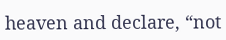heaven and declare, “not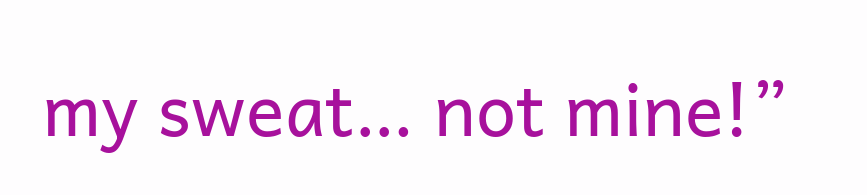my sweat… not mine!”